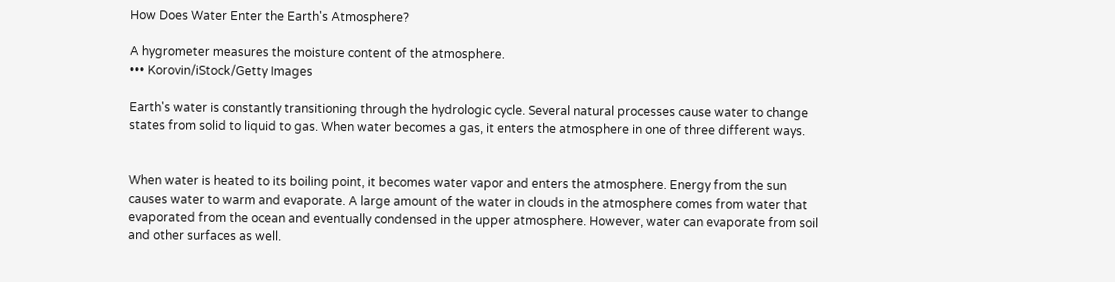How Does Water Enter the Earth's Atmosphere?

A hygrometer measures the moisture content of the atmosphere.
••• Korovin/iStock/Getty Images

Earth's water is constantly transitioning through the hydrologic cycle. Several natural processes cause water to change states from solid to liquid to gas. When water becomes a gas, it enters the atmosphere in one of three different ways.


When water is heated to its boiling point, it becomes water vapor and enters the atmosphere. Energy from the sun causes water to warm and evaporate. A large amount of the water in clouds in the atmosphere comes from water that evaporated from the ocean and eventually condensed in the upper atmosphere. However, water can evaporate from soil and other surfaces as well.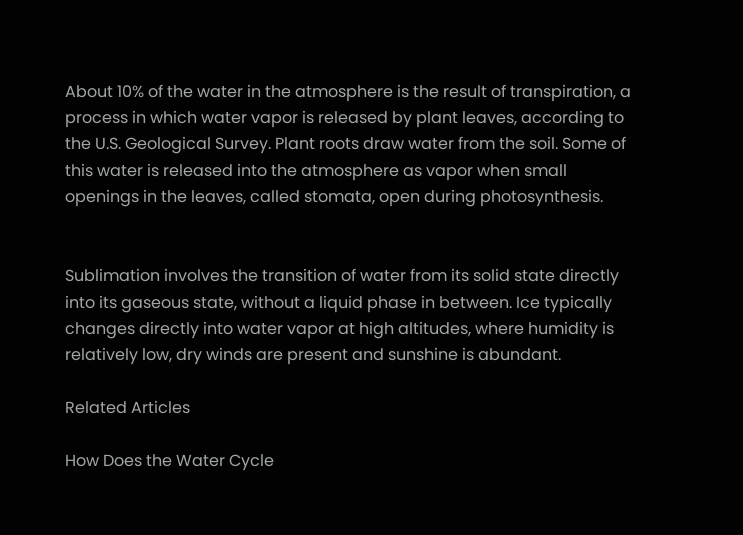About 10% of the water in the atmosphere is the result of transpiration, a process in which water vapor is released by plant leaves, according to the U.S. Geological Survey. Plant roots draw water from the soil. Some of this water is released into the atmosphere as vapor when small openings in the leaves, called stomata, open during photosynthesis.


Sublimation involves the transition of water from its solid state directly into its gaseous state, without a liquid phase in between. Ice typically changes directly into water vapor at high altitudes, where humidity is relatively low, dry winds are present and sunshine is abundant.

Related Articles

How Does the Water Cycle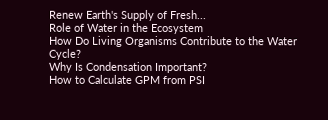Renew Earth's Supply of Fresh...
Role of Water in the Ecosystem
How Do Living Organisms Contribute to the Water Cycle?
Why Is Condensation Important?
How to Calculate GPM from PSI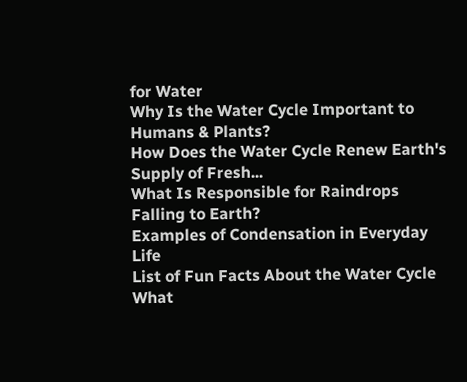for Water
Why Is the Water Cycle Important to Humans & Plants?
How Does the Water Cycle Renew Earth's Supply of Fresh...
What Is Responsible for Raindrops Falling to Earth?
Examples of Condensation in Everyday Life
List of Fun Facts About the Water Cycle
What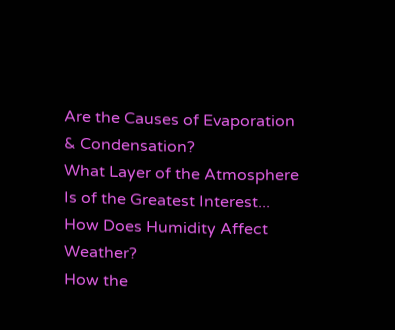Are the Causes of Evaporation & Condensation?
What Layer of the Atmosphere Is of the Greatest Interest...
How Does Humidity Affect Weather?
How the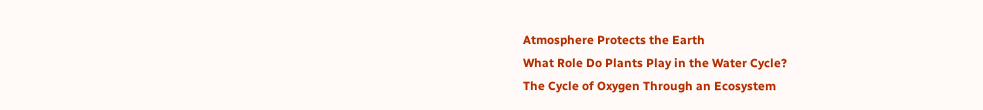Atmosphere Protects the Earth
What Role Do Plants Play in the Water Cycle?
The Cycle of Oxygen Through an Ecosystem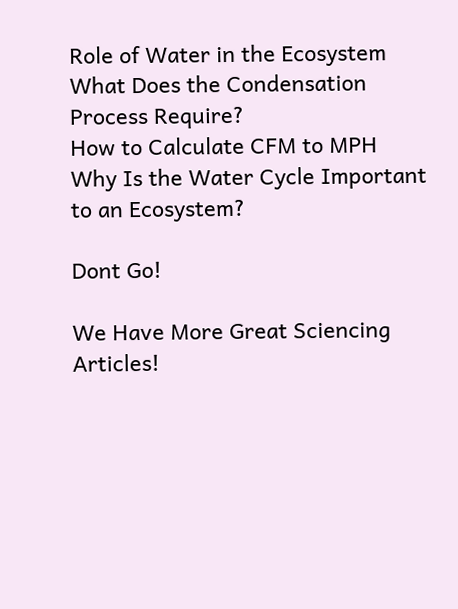Role of Water in the Ecosystem
What Does the Condensation Process Require?
How to Calculate CFM to MPH
Why Is the Water Cycle Important to an Ecosystem?

Dont Go!

We Have More Great Sciencing Articles!